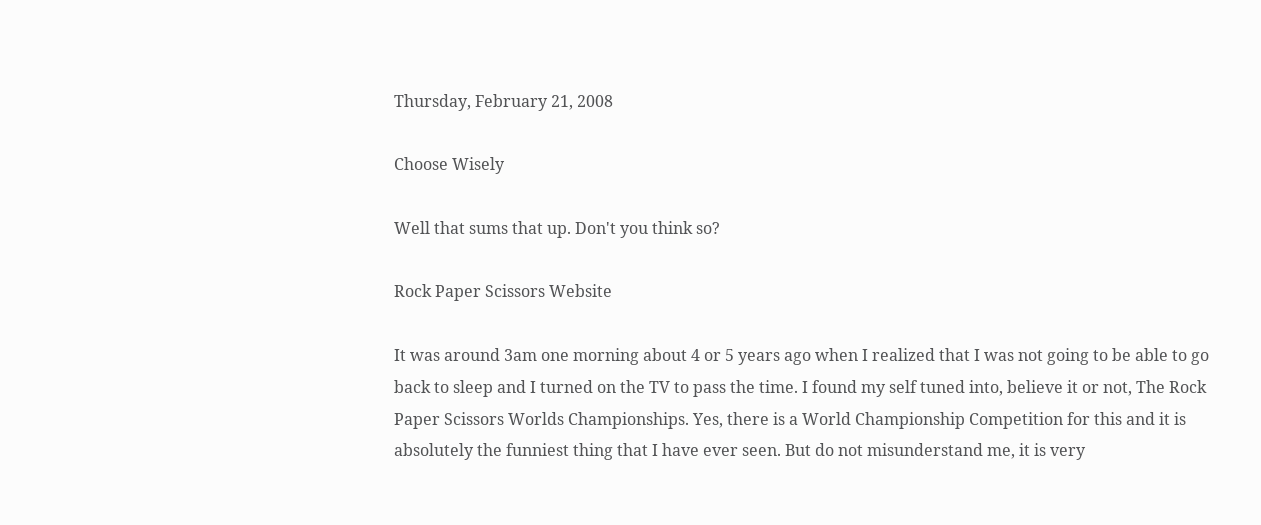Thursday, February 21, 2008

Choose Wisely

Well that sums that up. Don't you think so?

Rock Paper Scissors Website

It was around 3am one morning about 4 or 5 years ago when I realized that I was not going to be able to go back to sleep and I turned on the TV to pass the time. I found my self tuned into, believe it or not, The Rock Paper Scissors Worlds Championships. Yes, there is a World Championship Competition for this and it is absolutely the funniest thing that I have ever seen. But do not misunderstand me, it is very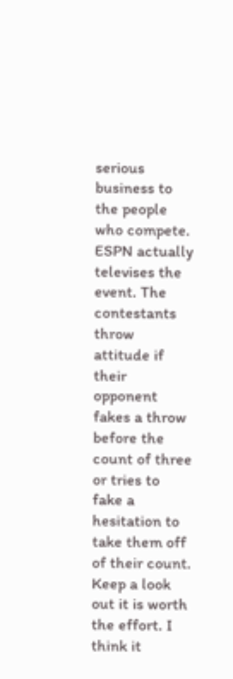serious business to the people who compete. ESPN actually televises the event. The contestants throw attitude if their opponent fakes a throw before the count of three or tries to fake a hesitation to take them off of their count. Keep a look out it is worth the effort. I think it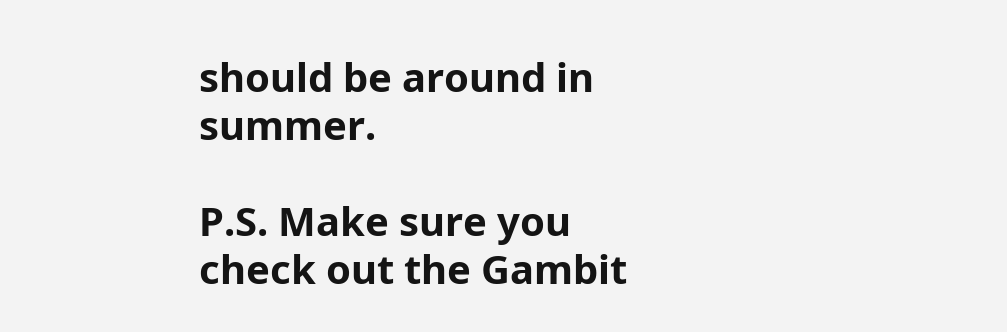should be around in summer.

P.S. Make sure you check out the Gambit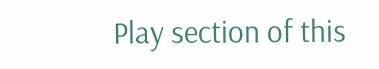Play section of this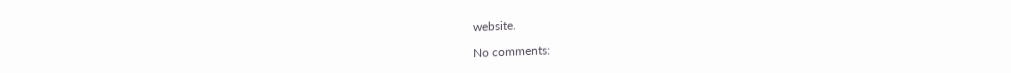website.

No comments: